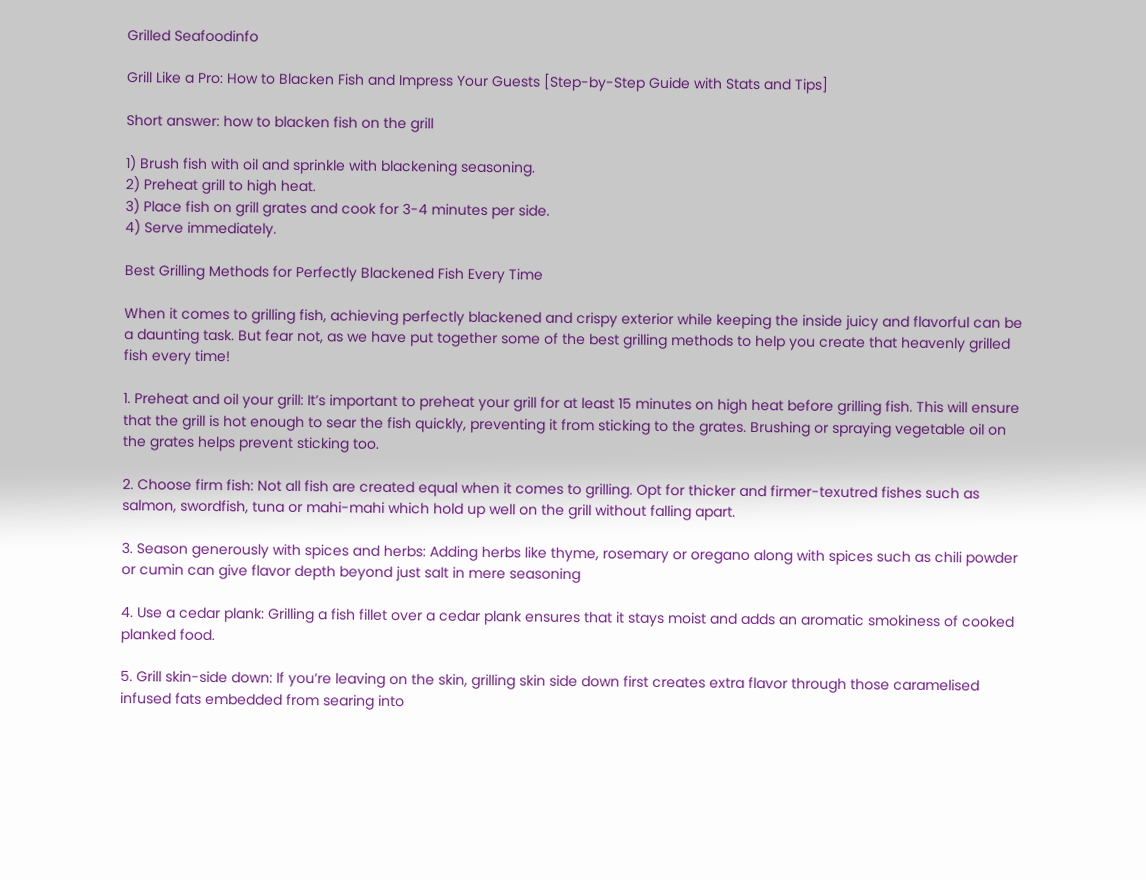Grilled Seafoodinfo

Grill Like a Pro: How to Blacken Fish and Impress Your Guests [Step-by-Step Guide with Stats and Tips]

Short answer: how to blacken fish on the grill

1) Brush fish with oil and sprinkle with blackening seasoning.
2) Preheat grill to high heat.
3) Place fish on grill grates and cook for 3-4 minutes per side.
4) Serve immediately.

Best Grilling Methods for Perfectly Blackened Fish Every Time

When it comes to grilling fish, achieving perfectly blackened and crispy exterior while keeping the inside juicy and flavorful can be a daunting task. But fear not, as we have put together some of the best grilling methods to help you create that heavenly grilled fish every time!

1. Preheat and oil your grill: It’s important to preheat your grill for at least 15 minutes on high heat before grilling fish. This will ensure that the grill is hot enough to sear the fish quickly, preventing it from sticking to the grates. Brushing or spraying vegetable oil on the grates helps prevent sticking too.

2. Choose firm fish: Not all fish are created equal when it comes to grilling. Opt for thicker and firmer-texutred fishes such as salmon, swordfish, tuna or mahi-mahi which hold up well on the grill without falling apart.

3. Season generously with spices and herbs: Adding herbs like thyme, rosemary or oregano along with spices such as chili powder or cumin can give flavor depth beyond just salt in mere seasoning

4. Use a cedar plank: Grilling a fish fillet over a cedar plank ensures that it stays moist and adds an aromatic smokiness of cooked planked food.

5. Grill skin-side down: If you’re leaving on the skin, grilling skin side down first creates extra flavor through those caramelised infused fats embedded from searing into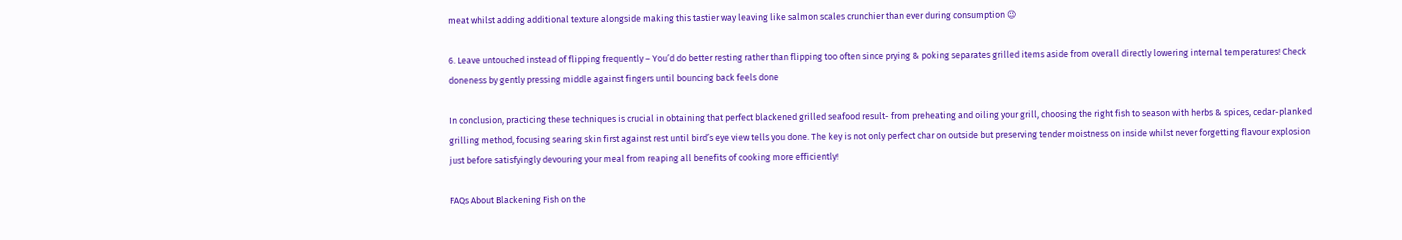meat whilst adding additional texture alongside making this tastier way leaving like salmon scales crunchier than ever during consumption 😉

6. Leave untouched instead of flipping frequently – You’d do better resting rather than flipping too often since prying & poking separates grilled items aside from overall directly lowering internal temperatures! Check doneness by gently pressing middle against fingers until bouncing back feels done

In conclusion, practicing these techniques is crucial in obtaining that perfect blackened grilled seafood result- from preheating and oiling your grill, choosing the right fish to season with herbs & spices, cedar-planked grilling method, focusing searing skin first against rest until bird’s eye view tells you done. The key is not only perfect char on outside but preserving tender moistness on inside whilst never forgetting flavour explosion just before satisfyingly devouring your meal from reaping all benefits of cooking more efficiently!

FAQs About Blackening Fish on the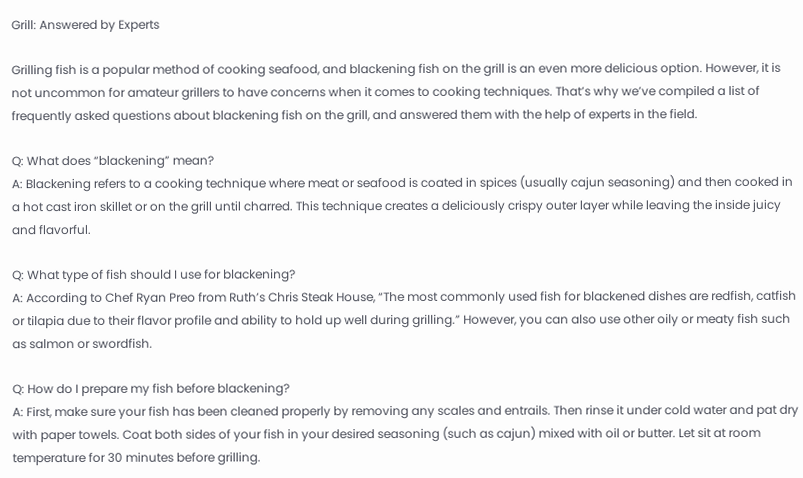Grill: Answered by Experts

Grilling fish is a popular method of cooking seafood, and blackening fish on the grill is an even more delicious option. However, it is not uncommon for amateur grillers to have concerns when it comes to cooking techniques. That’s why we’ve compiled a list of frequently asked questions about blackening fish on the grill, and answered them with the help of experts in the field.

Q: What does “blackening” mean?
A: Blackening refers to a cooking technique where meat or seafood is coated in spices (usually cajun seasoning) and then cooked in a hot cast iron skillet or on the grill until charred. This technique creates a deliciously crispy outer layer while leaving the inside juicy and flavorful.

Q: What type of fish should I use for blackening?
A: According to Chef Ryan Preo from Ruth’s Chris Steak House, “The most commonly used fish for blackened dishes are redfish, catfish or tilapia due to their flavor profile and ability to hold up well during grilling.” However, you can also use other oily or meaty fish such as salmon or swordfish.

Q: How do I prepare my fish before blackening?
A: First, make sure your fish has been cleaned properly by removing any scales and entrails. Then rinse it under cold water and pat dry with paper towels. Coat both sides of your fish in your desired seasoning (such as cajun) mixed with oil or butter. Let sit at room temperature for 30 minutes before grilling.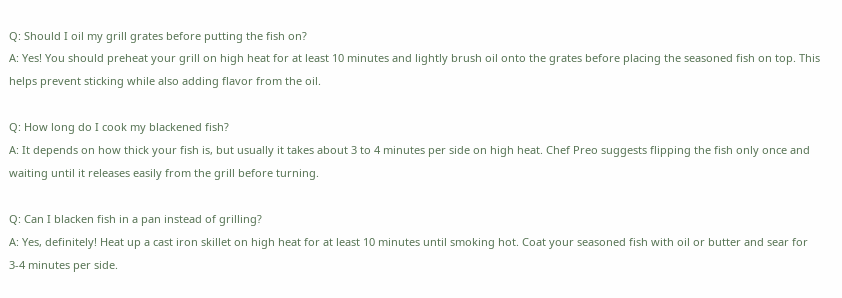Q: Should I oil my grill grates before putting the fish on?
A: Yes! You should preheat your grill on high heat for at least 10 minutes and lightly brush oil onto the grates before placing the seasoned fish on top. This helps prevent sticking while also adding flavor from the oil.

Q: How long do I cook my blackened fish?
A: It depends on how thick your fish is, but usually it takes about 3 to 4 minutes per side on high heat. Chef Preo suggests flipping the fish only once and waiting until it releases easily from the grill before turning.

Q: Can I blacken fish in a pan instead of grilling?
A: Yes, definitely! Heat up a cast iron skillet on high heat for at least 10 minutes until smoking hot. Coat your seasoned fish with oil or butter and sear for 3-4 minutes per side.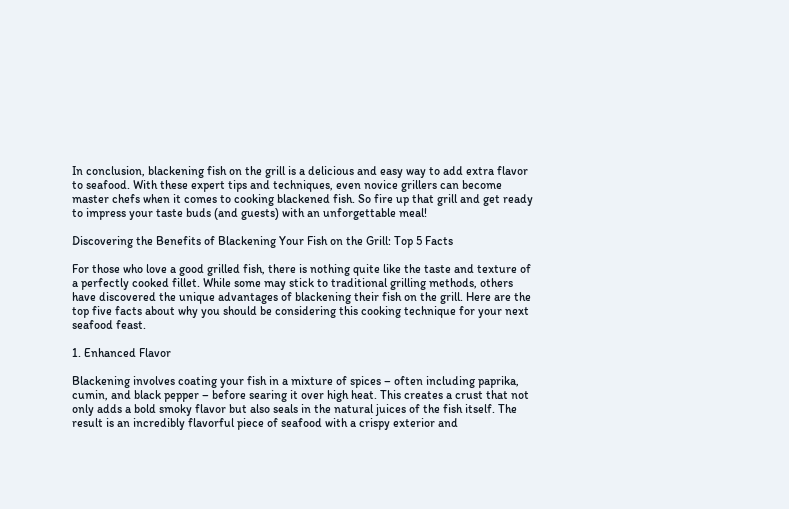In conclusion, blackening fish on the grill is a delicious and easy way to add extra flavor to seafood. With these expert tips and techniques, even novice grillers can become master chefs when it comes to cooking blackened fish. So fire up that grill and get ready to impress your taste buds (and guests) with an unforgettable meal!

Discovering the Benefits of Blackening Your Fish on the Grill: Top 5 Facts

For those who love a good grilled fish, there is nothing quite like the taste and texture of a perfectly cooked fillet. While some may stick to traditional grilling methods, others have discovered the unique advantages of blackening their fish on the grill. Here are the top five facts about why you should be considering this cooking technique for your next seafood feast.

1. Enhanced Flavor

Blackening involves coating your fish in a mixture of spices – often including paprika, cumin, and black pepper – before searing it over high heat. This creates a crust that not only adds a bold smoky flavor but also seals in the natural juices of the fish itself. The result is an incredibly flavorful piece of seafood with a crispy exterior and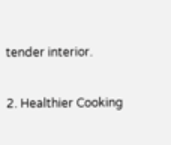tender interior.

2. Healthier Cooking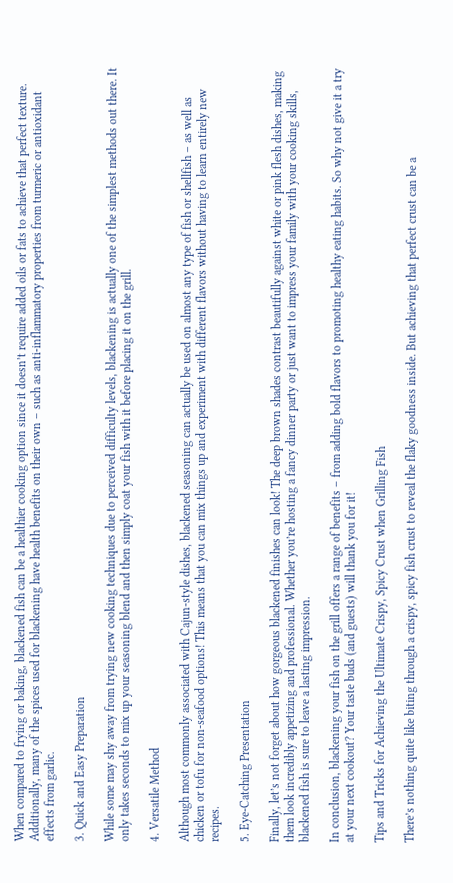When compared to frying or baking, blackened fish can be a healthier cooking option since it doesn’t require added oils or fats to achieve that perfect texture. Additionally, many of the spices used for blackening have health benefits on their own – such as anti-inflammatory properties from turmeric or antioxidant effects from garlic.

3. Quick and Easy Preparation

While some may shy away from trying new cooking techniques due to perceived difficulty levels, blackening is actually one of the simplest methods out there. It only takes seconds to mix up your seasoning blend and then simply coat your fish with it before placing it on the grill.

4. Versatile Method

Although most commonly associated with Cajun-style dishes, blackened seasoning can actually be used on almost any type of fish or shellfish – as well as chicken or tofu for non-seafood options! This means that you can mix things up and experiment with different flavors without having to learn entirely new recipes.

5. Eye-Catching Presentation

Finally, let’s not forget about how gorgeous blackened finishes can look! The deep brown shades contrast beautifully against white or pink flesh dishes, making them look incredibly appetizing and professional. Whether you’re hosting a fancy dinner party or just want to impress your family with your cooking skills, blackened fish is sure to leave a lasting impression.

In conclusion, blackening your fish on the grill offers a range of benefits – from adding bold flavors to promoting healthy eating habits. So why not give it a try at your next cookout? Your taste buds (and guests) will thank you for it!

Tips and Tricks for Achieving the Ultimate Crispy, Spicy Crust when Grilling Fish

There’s nothing quite like biting through a crispy, spicy fish crust to reveal the flaky goodness inside. But achieving that perfect crust can be a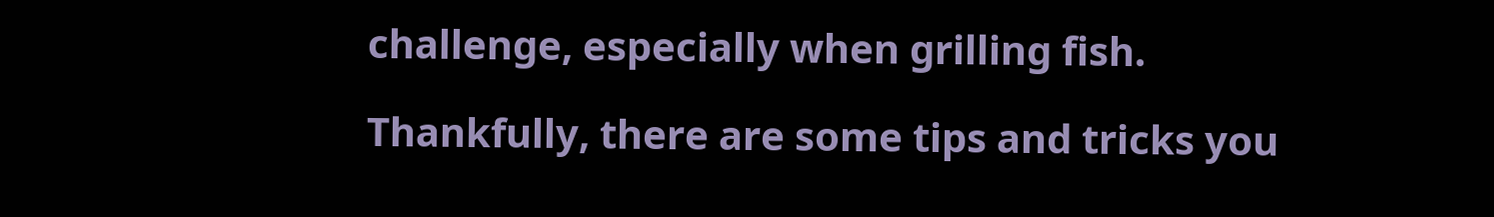challenge, especially when grilling fish.

Thankfully, there are some tips and tricks you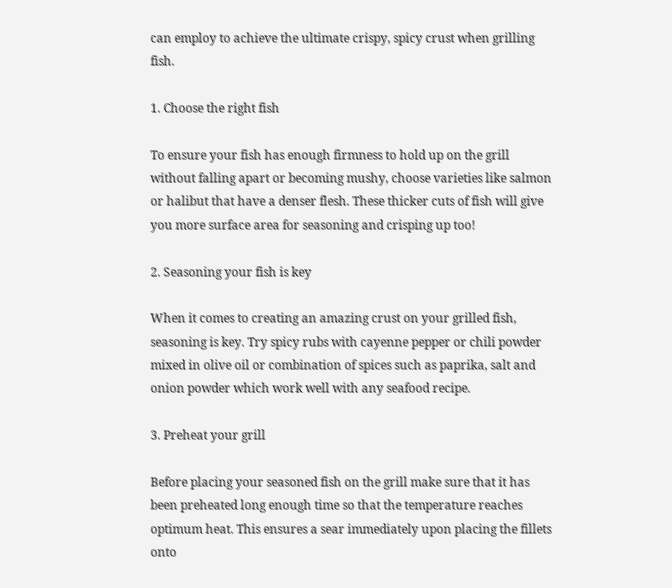can employ to achieve the ultimate crispy, spicy crust when grilling fish.

1. Choose the right fish

To ensure your fish has enough firmness to hold up on the grill without falling apart or becoming mushy, choose varieties like salmon or halibut that have a denser flesh. These thicker cuts of fish will give you more surface area for seasoning and crisping up too!

2. Seasoning your fish is key

When it comes to creating an amazing crust on your grilled fish, seasoning is key. Try spicy rubs with cayenne pepper or chili powder mixed in olive oil or combination of spices such as paprika, salt and onion powder which work well with any seafood recipe.

3. Preheat your grill

Before placing your seasoned fish on the grill make sure that it has been preheated long enough time so that the temperature reaches optimum heat. This ensures a sear immediately upon placing the fillets onto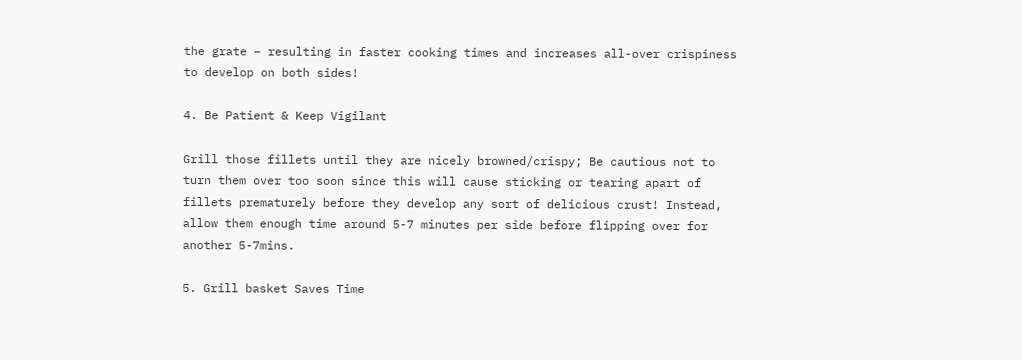the grate – resulting in faster cooking times and increases all-over crispiness to develop on both sides!

4. Be Patient & Keep Vigilant

Grill those fillets until they are nicely browned/crispy; Be cautious not to turn them over too soon since this will cause sticking or tearing apart of fillets prematurely before they develop any sort of delicious crust! Instead, allow them enough time around 5-7 minutes per side before flipping over for another 5-7mins.

5. Grill basket Saves Time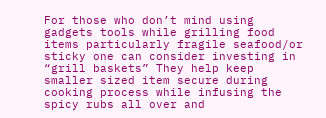For those who don’t mind using gadgets tools while grilling food items particularly fragile seafood/or sticky one can consider investing in “grill baskets” They help keep smaller sized item secure during cooking process while infusing the spicy rubs all over and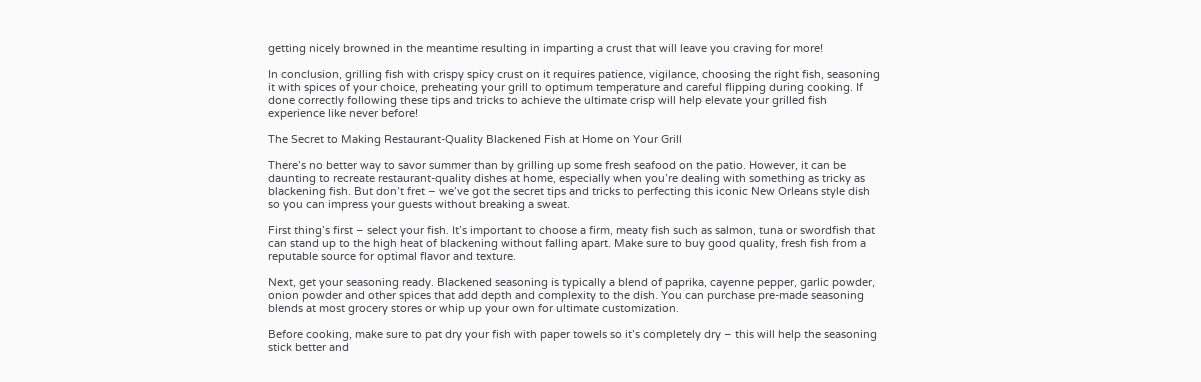getting nicely browned in the meantime resulting in imparting a crust that will leave you craving for more!

In conclusion, grilling fish with crispy spicy crust on it requires patience, vigilance, choosing the right fish, seasoning it with spices of your choice, preheating your grill to optimum temperature and careful flipping during cooking. If done correctly following these tips and tricks to achieve the ultimate crisp will help elevate your grilled fish experience like never before!

The Secret to Making Restaurant-Quality Blackened Fish at Home on Your Grill

There’s no better way to savor summer than by grilling up some fresh seafood on the patio. However, it can be daunting to recreate restaurant-quality dishes at home, especially when you’re dealing with something as tricky as blackening fish. But don’t fret – we’ve got the secret tips and tricks to perfecting this iconic New Orleans style dish so you can impress your guests without breaking a sweat.

First thing’s first – select your fish. It’s important to choose a firm, meaty fish such as salmon, tuna or swordfish that can stand up to the high heat of blackening without falling apart. Make sure to buy good quality, fresh fish from a reputable source for optimal flavor and texture.

Next, get your seasoning ready. Blackened seasoning is typically a blend of paprika, cayenne pepper, garlic powder, onion powder and other spices that add depth and complexity to the dish. You can purchase pre-made seasoning blends at most grocery stores or whip up your own for ultimate customization.

Before cooking, make sure to pat dry your fish with paper towels so it’s completely dry – this will help the seasoning stick better and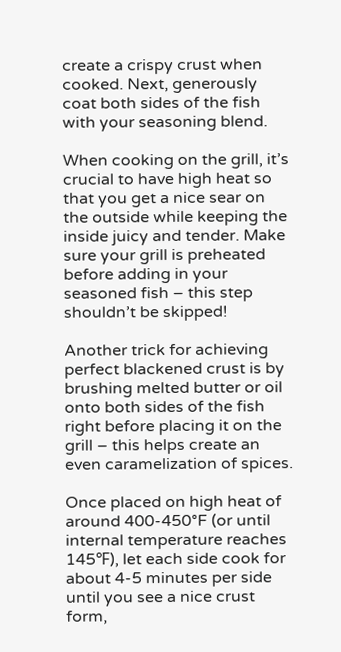create a crispy crust when cooked. Next, generously coat both sides of the fish with your seasoning blend.

When cooking on the grill, it’s crucial to have high heat so that you get a nice sear on the outside while keeping the inside juicy and tender. Make sure your grill is preheated before adding in your seasoned fish – this step shouldn’t be skipped!

Another trick for achieving perfect blackened crust is by brushing melted butter or oil onto both sides of the fish right before placing it on the grill – this helps create an even caramelization of spices.

Once placed on high heat of around 400-450°F (or until internal temperature reaches 145℉), let each side cook for about 4-5 minutes per side until you see a nice crust form,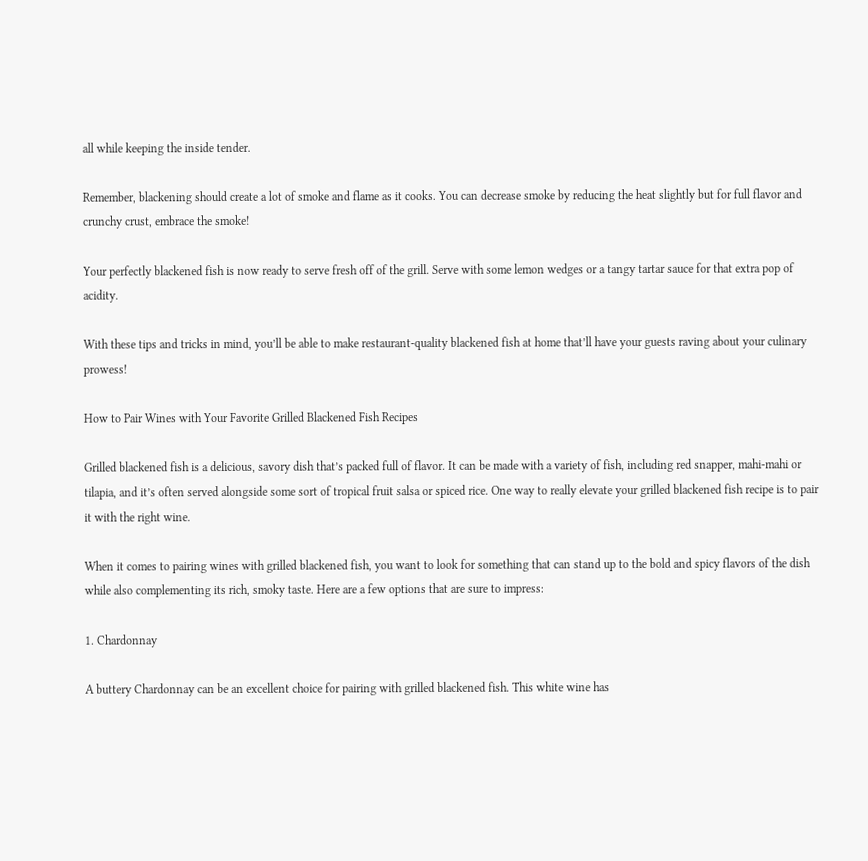all while keeping the inside tender.

Remember, blackening should create a lot of smoke and flame as it cooks. You can decrease smoke by reducing the heat slightly but for full flavor and crunchy crust, embrace the smoke!

Your perfectly blackened fish is now ready to serve fresh off of the grill. Serve with some lemon wedges or a tangy tartar sauce for that extra pop of acidity.

With these tips and tricks in mind, you’ll be able to make restaurant-quality blackened fish at home that’ll have your guests raving about your culinary prowess!

How to Pair Wines with Your Favorite Grilled Blackened Fish Recipes

Grilled blackened fish is a delicious, savory dish that’s packed full of flavor. It can be made with a variety of fish, including red snapper, mahi-mahi or tilapia, and it’s often served alongside some sort of tropical fruit salsa or spiced rice. One way to really elevate your grilled blackened fish recipe is to pair it with the right wine.

When it comes to pairing wines with grilled blackened fish, you want to look for something that can stand up to the bold and spicy flavors of the dish while also complementing its rich, smoky taste. Here are a few options that are sure to impress:

1. Chardonnay

A buttery Chardonnay can be an excellent choice for pairing with grilled blackened fish. This white wine has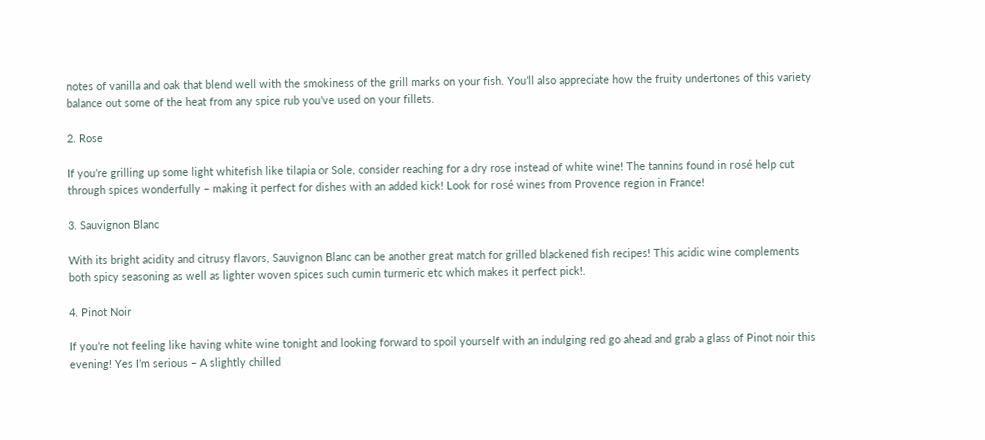notes of vanilla and oak that blend well with the smokiness of the grill marks on your fish. You’ll also appreciate how the fruity undertones of this variety balance out some of the heat from any spice rub you’ve used on your fillets.

2. Rose

If you’re grilling up some light whitefish like tilapia or Sole, consider reaching for a dry rose instead of white wine! The tannins found in rosé help cut through spices wonderfully – making it perfect for dishes with an added kick! Look for rosé wines from Provence region in France!

3. Sauvignon Blanc

With its bright acidity and citrusy flavors, Sauvignon Blanc can be another great match for grilled blackened fish recipes! This acidic wine complements both spicy seasoning as well as lighter woven spices such cumin turmeric etc which makes it perfect pick!.

4. Pinot Noir

If you’re not feeling like having white wine tonight and looking forward to spoil yourself with an indulging red go ahead and grab a glass of Pinot noir this evening! Yes I’m serious – A slightly chilled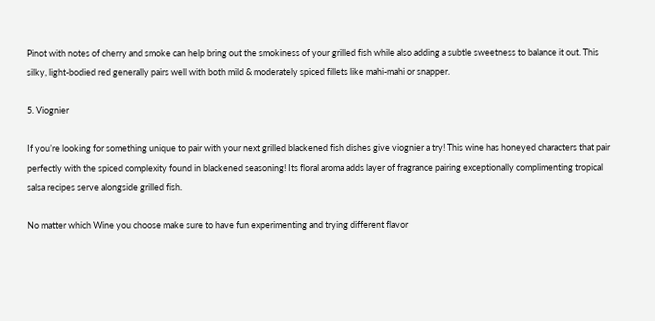Pinot with notes of cherry and smoke can help bring out the smokiness of your grilled fish while also adding a subtle sweetness to balance it out. This silky, light-bodied red generally pairs well with both mild & moderately spiced fillets like mahi-mahi or snapper.

5. Viognier

If you’re looking for something unique to pair with your next grilled blackened fish dishes give viognier a try! This wine has honeyed characters that pair perfectly with the spiced complexity found in blackened seasoning! Its floral aroma adds layer of fragrance pairing exceptionally complimenting tropical salsa recipes serve alongside grilled fish.

No matter which Wine you choose make sure to have fun experimenting and trying different flavor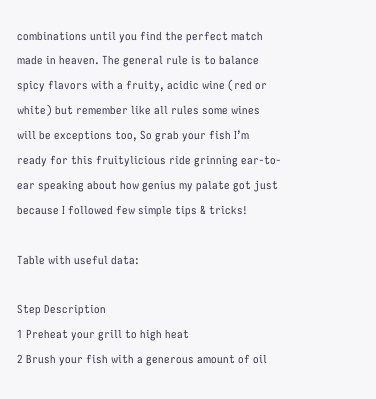combinations until you find the perfect match made in heaven. The general rule is to balance spicy flavors with a fruity, acidic wine (red or white) but remember like all rules some wines will be exceptions too, So grab your fish I’m ready for this fruitylicious ride grinning ear-to-ear speaking about how genius my palate got just because I followed few simple tips & tricks!

Table with useful data:

Step Description
1 Preheat your grill to high heat
2 Brush your fish with a generous amount of oil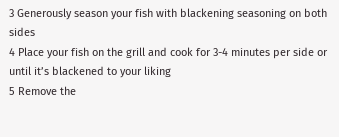3 Generously season your fish with blackening seasoning on both sides
4 Place your fish on the grill and cook for 3-4 minutes per side or until it’s blackened to your liking
5 Remove the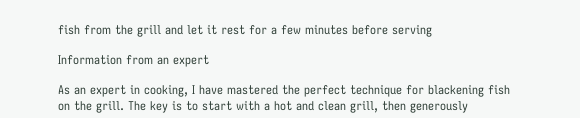fish from the grill and let it rest for a few minutes before serving

Information from an expert

As an expert in cooking, I have mastered the perfect technique for blackening fish on the grill. The key is to start with a hot and clean grill, then generously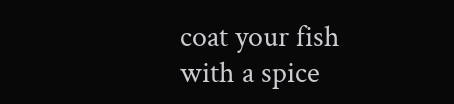coat your fish with a spice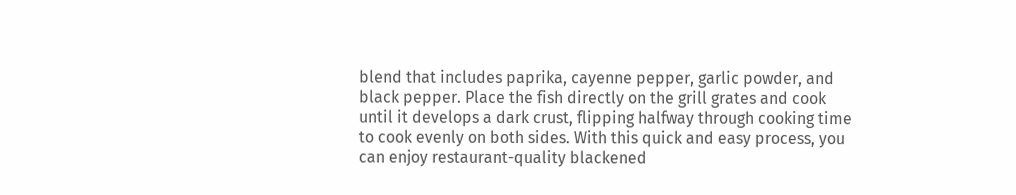blend that includes paprika, cayenne pepper, garlic powder, and black pepper. Place the fish directly on the grill grates and cook until it develops a dark crust, flipping halfway through cooking time to cook evenly on both sides. With this quick and easy process, you can enjoy restaurant-quality blackened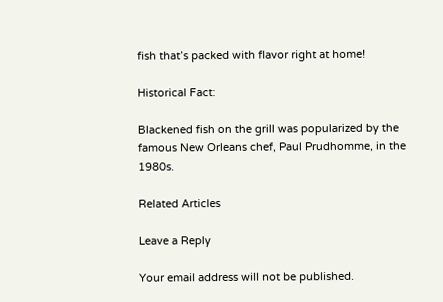fish that’s packed with flavor right at home!

Historical Fact:

Blackened fish on the grill was popularized by the famous New Orleans chef, Paul Prudhomme, in the 1980s.

Related Articles

Leave a Reply

Your email address will not be published.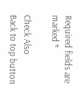Required fields are marked *

Check Also
Back to top button